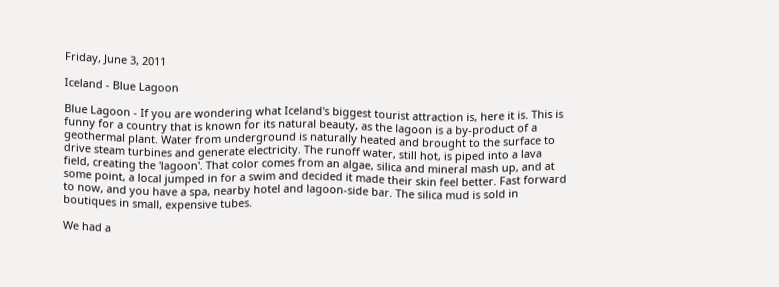Friday, June 3, 2011

Iceland - Blue Lagoon

Blue Lagoon - If you are wondering what Iceland's biggest tourist attraction is, here it is. This is funny for a country that is known for its natural beauty, as the lagoon is a by-product of a geothermal plant. Water from underground is naturally heated and brought to the surface to drive steam turbines and generate electricity. The runoff water, still hot, is piped into a lava field, creating the 'lagoon'. That color comes from an algae, silica and mineral mash up, and at some point, a local jumped in for a swim and decided it made their skin feel better. Fast forward to now, and you have a spa, nearby hotel and lagoon-side bar. The silica mud is sold in boutiques in small, expensive tubes.

We had a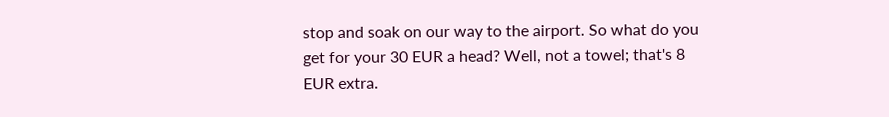stop and soak on our way to the airport. So what do you get for your 30 EUR a head? Well, not a towel; that's 8 EUR extra.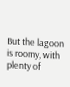But the lagoon is roomy, with plenty of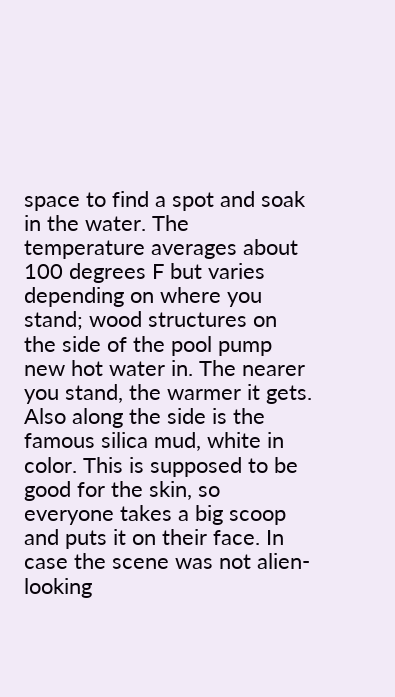space to find a spot and soak in the water. The temperature averages about 100 degrees F but varies depending on where you stand; wood structures on the side of the pool pump new hot water in. The nearer you stand, the warmer it gets. Also along the side is the famous silica mud, white in color. This is supposed to be good for the skin, so everyone takes a big scoop and puts it on their face. In case the scene was not alien-looking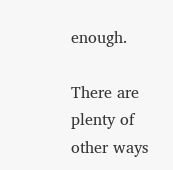enough.

There are plenty of other ways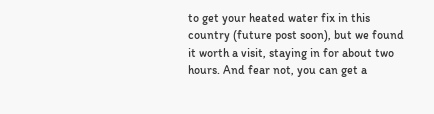to get your heated water fix in this country (future post soon), but we found it worth a visit, staying in for about two hours. And fear not, you can get a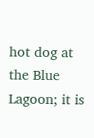hot dog at the Blue Lagoon; it is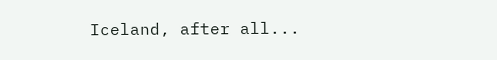Iceland, after all...